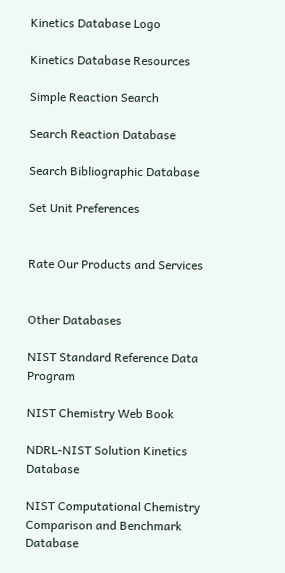Kinetics Database Logo

Kinetics Database Resources

Simple Reaction Search

Search Reaction Database

Search Bibliographic Database

Set Unit Preferences


Rate Our Products and Services


Other Databases

NIST Standard Reference Data Program

NIST Chemistry Web Book

NDRL-NIST Solution Kinetics Database

NIST Computational Chemistry Comparison and Benchmark Database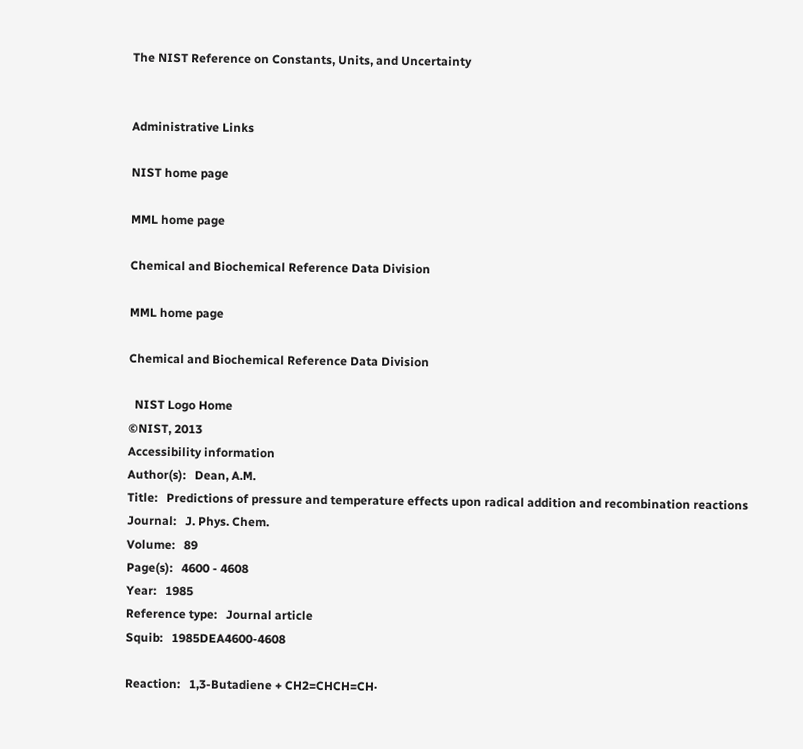The NIST Reference on Constants, Units, and Uncertainty


Administrative Links

NIST home page

MML home page

Chemical and Biochemical Reference Data Division

MML home page

Chemical and Biochemical Reference Data Division

  NIST Logo Home
©NIST, 2013
Accessibility information
Author(s):   Dean, A.M.
Title:   Predictions of pressure and temperature effects upon radical addition and recombination reactions
Journal:   J. Phys. Chem.
Volume:   89
Page(s):   4600 - 4608
Year:   1985
Reference type:   Journal article
Squib:   1985DEA4600-4608

Reaction:   1,3-Butadiene + CH2=CHCH=CH·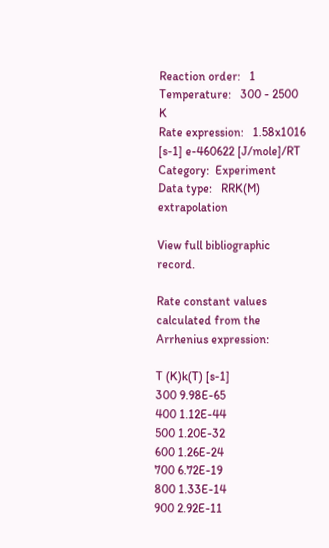Reaction order:   1
Temperature:   300 - 2500 K
Rate expression:   1.58x1016 [s-1] e-460622 [J/mole]/RT
Category:  Experiment
Data type:   RRK(M) extrapolation

View full bibliographic record.

Rate constant values calculated from the Arrhenius expression:

T (K)k(T) [s-1]
300 9.98E-65
400 1.12E-44
500 1.20E-32
600 1.26E-24
700 6.72E-19
800 1.33E-14
900 2.92E-11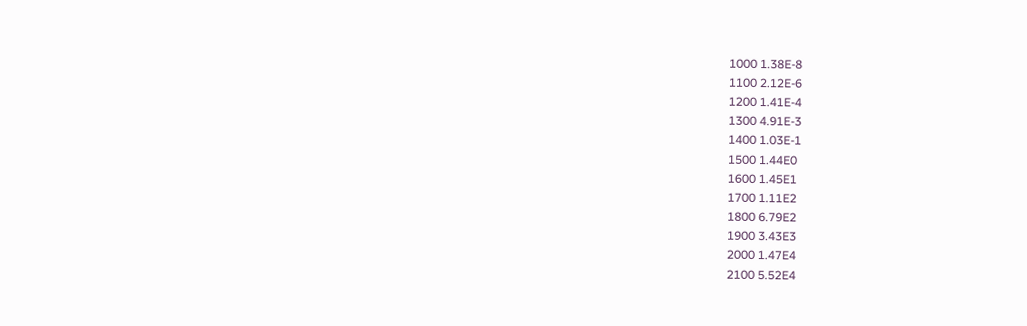1000 1.38E-8
1100 2.12E-6
1200 1.41E-4
1300 4.91E-3
1400 1.03E-1
1500 1.44E0
1600 1.45E1
1700 1.11E2
1800 6.79E2
1900 3.43E3
2000 1.47E4
2100 5.52E4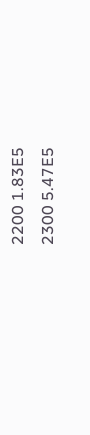2200 1.83E5
2300 5.47E5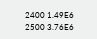2400 1.49E6
2500 3.76E6